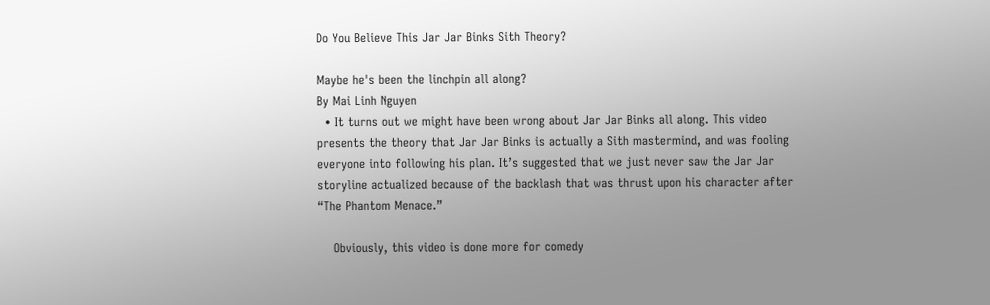Do You Believe This Jar Jar Binks Sith Theory?

Maybe he's been the linchpin all along?
By Mai Linh Nguyen
  • It turns out we might have been wrong about Jar Jar Binks all along. This video presents the theory that Jar Jar Binks is actually a Sith mastermind, and was fooling everyone into following his plan. It’s suggested that we just never saw the Jar Jar storyline actualized because of the backlash that was thrust upon his character after “The Phantom Menace.”

    Obviously, this video is done more for comedy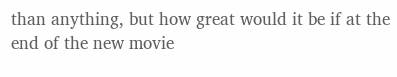than anything, but how great would it be if at the end of the new movie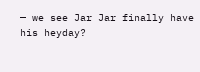— we see Jar Jar finally have his heyday?